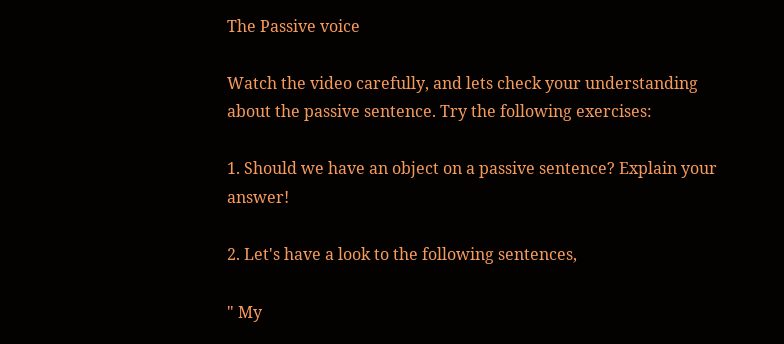The Passive voice

Watch the video carefully, and lets check your understanding about the passive sentence. Try the following exercises:

1. Should we have an object on a passive sentence? Explain your answer!

2. Let's have a look to the following sentences,

" My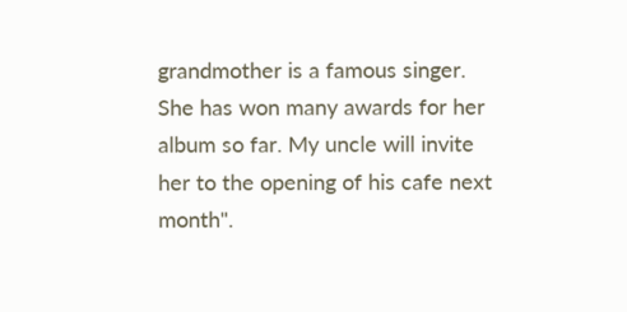grandmother is a famous singer. She has won many awards for her album so far. My uncle will invite her to the opening of his cafe next month".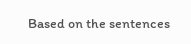Based on the sentences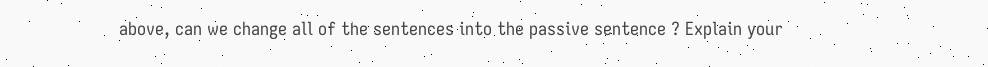above, can we change all of the sentences into the passive sentence ? Explain your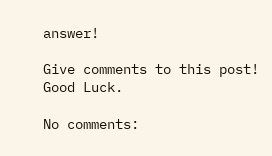answer!

Give comments to this post! Good Luck.

No comments: